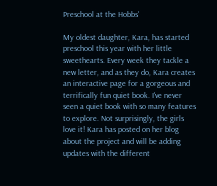Preschool at the Hobbs'

My oldest daughter, Kara, has started preschool this year with her little sweethearts. Every week they tackle a new letter, and as they do, Kara creates an interactive page for a gorgeous and terrifically fun quiet book. I've never seen a quiet book with so many features to explore. Not surprisingly, the girls love it! Kara has posted on her blog about the project and will be adding updates with the different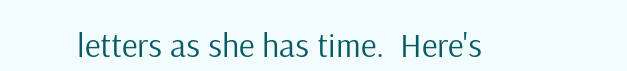letters as she has time.  Here's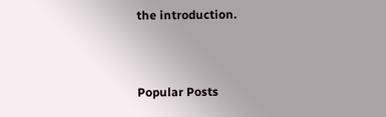the introduction.


Popular Posts